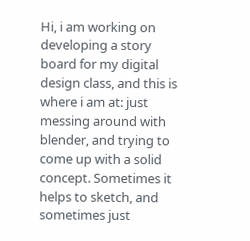Hi, i am working on developing a story board for my digital design class, and this is where i am at: just messing around with blender, and trying to come up with a solid concept. Sometimes it helps to sketch, and sometimes just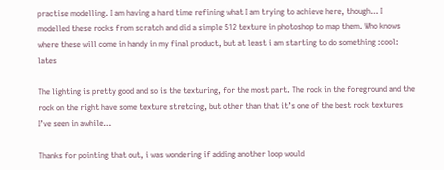practise modelling. I am having a hard time refining what I am trying to achieve here, though… I modelled these rocks from scratch and did a simple 512 texture in photoshop to map them. Who knows where these will come in handy in my final product, but at least i am starting to do something :cool: lates

The lighting is pretty good and so is the texturing, for the most part. The rock in the foreground and the rock on the right have some texture stretcing, but other than that it’s one of the best rock textures I’ve seen in awhile…

Thanks for pointing that out, i was wondering if adding another loop would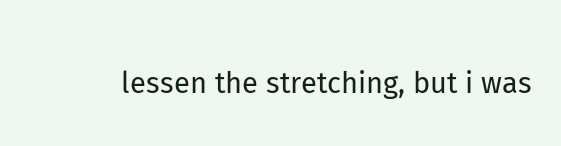lessen the stretching, but i was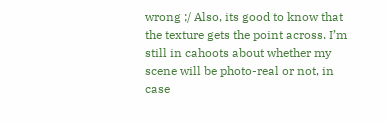wrong ;/ Also, its good to know that the texture gets the point across. I’m still in cahoots about whether my scene will be photo-real or not, in case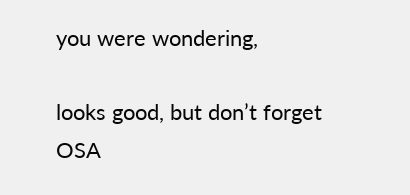you were wondering,

looks good, but don’t forget OSA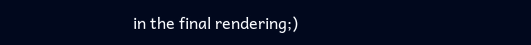in the final rendering;)